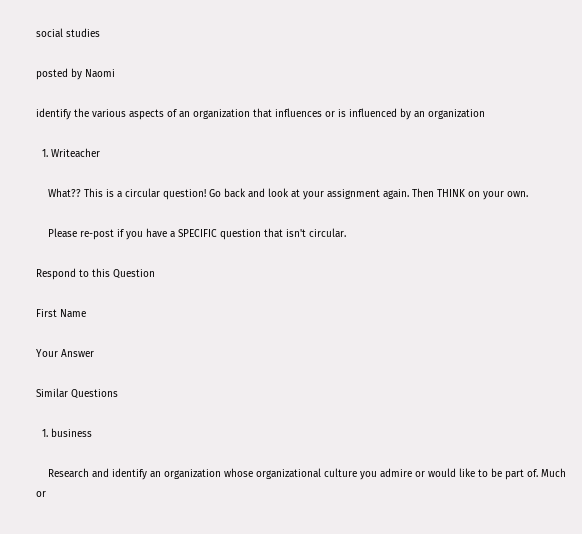social studies

posted by Naomi

identify the various aspects of an organization that influences or is influenced by an organization

  1. Writeacher

    What?? This is a circular question! Go back and look at your assignment again. Then THINK on your own.

    Please re-post if you have a SPECIFIC question that isn't circular.

Respond to this Question

First Name

Your Answer

Similar Questions

  1. business

    Research and identify an organization whose organizational culture you admire or would like to be part of. Much or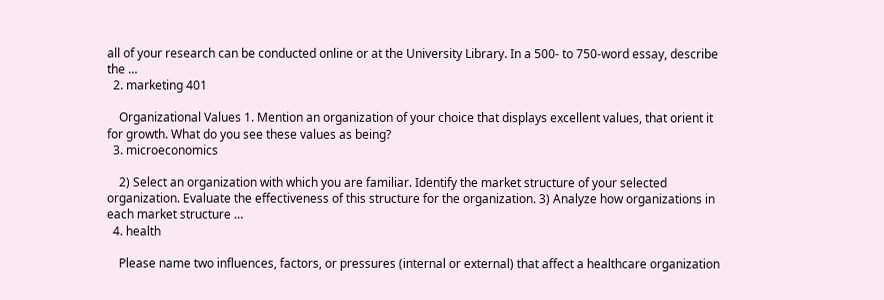all of your research can be conducted online or at the University Library. In a 500- to 750-word essay, describe the …
  2. marketing 401

    Organizational Values 1. Mention an organization of your choice that displays excellent values, that orient it for growth. What do you see these values as being?
  3. microeconomics

    2) Select an organization with which you are familiar. Identify the market structure of your selected organization. Evaluate the effectiveness of this structure for the organization. 3) Analyze how organizations in each market structure …
  4. health

    Please name two influences, factors, or pressures (internal or external) that affect a healthcare organization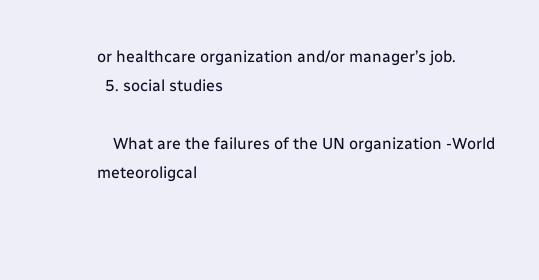or healthcare organization and/or manager’s job.
  5. social studies

    What are the failures of the UN organization -World meteoroligcal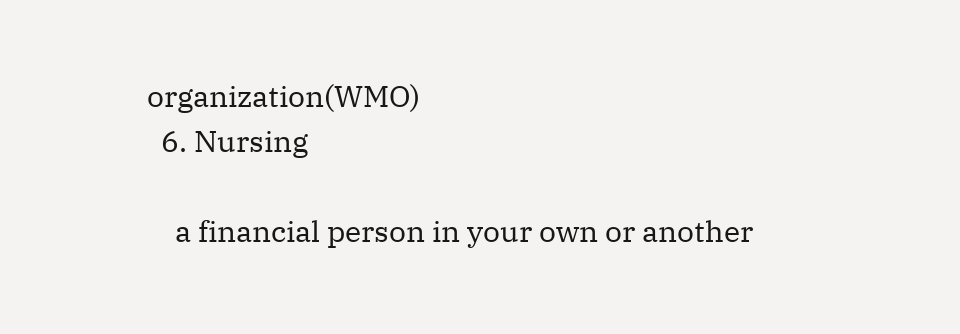organization(WMO)
  6. Nursing

    a financial person in your own or another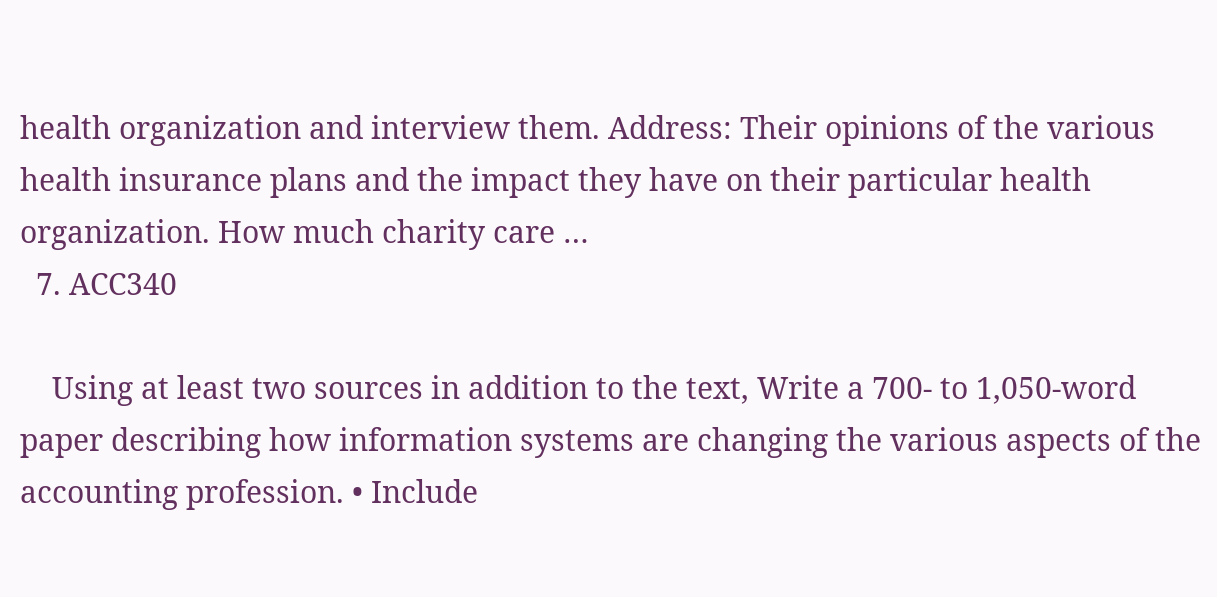health organization and interview them. Address: Their opinions of the various health insurance plans and the impact they have on their particular health organization. How much charity care …
  7. ACC340

    Using at least two sources in addition to the text, Write a 700- to 1,050-word paper describing how information systems are changing the various aspects of the accounting profession. • Include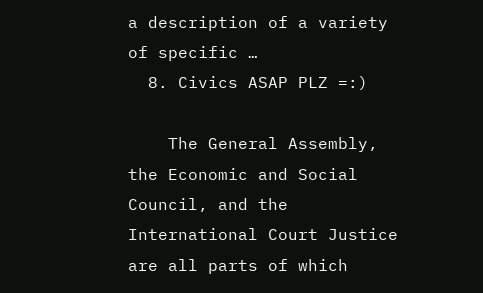a description of a variety of specific …
  8. Civics ASAP PLZ =:)

    The General Assembly, the Economic and Social Council, and the International Court Justice are all parts of which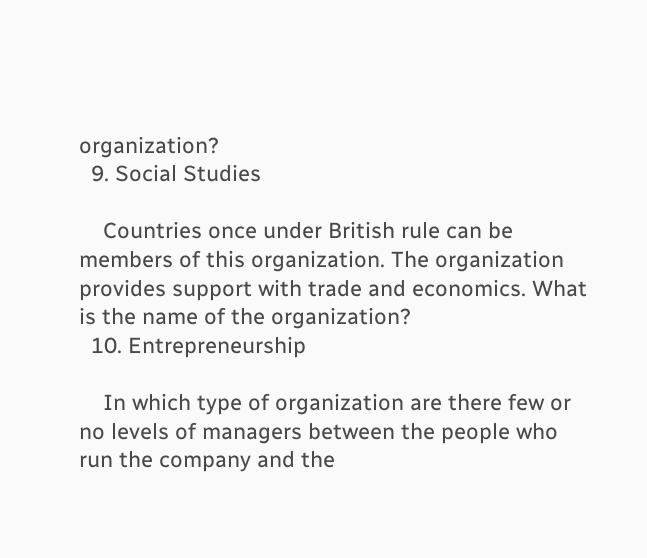organization?
  9. Social Studies

    Countries once under British rule can be members of this organization. The organization provides support with trade and economics. What is the name of the organization?
  10. Entrepreneurship

    In which type of organization are there few or no levels of managers between the people who run the company and the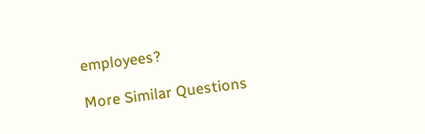employees?

More Similar Questions